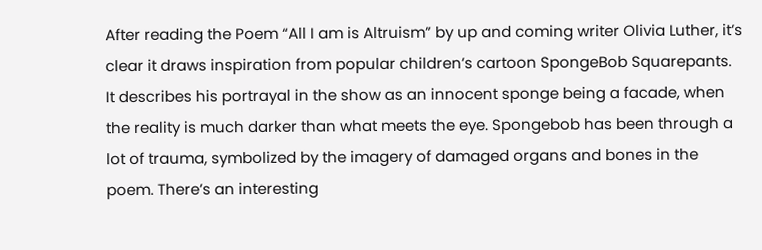After reading the Poem “All I am is Altruism” by up and coming writer Olivia Luther, it’s clear it draws inspiration from popular children’s cartoon SpongeBob Squarepants. It describes his portrayal in the show as an innocent sponge being a facade, when the reality is much darker than what meets the eye. Spongebob has been through a lot of trauma, symbolized by the imagery of damaged organs and bones in the poem. There’s an interesting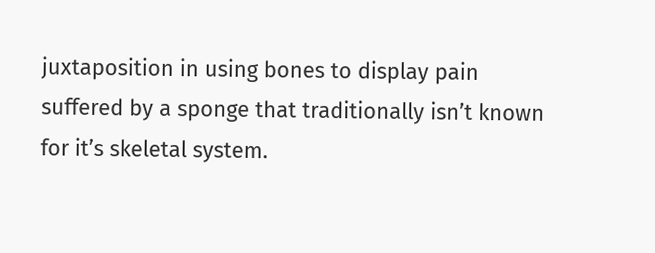juxtaposition in using bones to display pain suffered by a sponge that traditionally isn’t known for it’s skeletal system.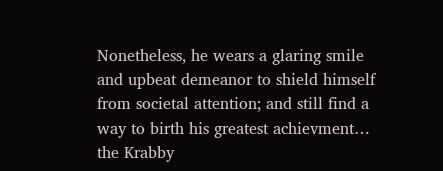Nonetheless, he wears a glaring smile and upbeat demeanor to shield himself from societal attention; and still find a way to birth his greatest achievment… the Krabby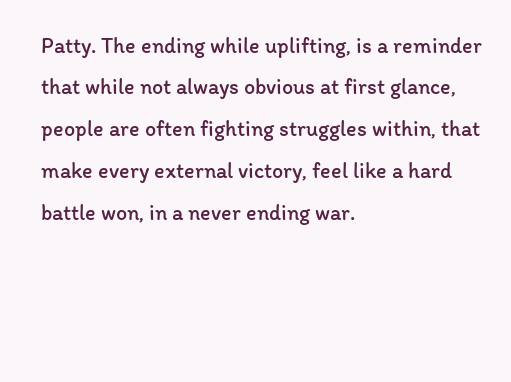Patty. The ending while uplifting, is a reminder that while not always obvious at first glance, people are often fighting struggles within, that make every external victory, feel like a hard battle won, in a never ending war.